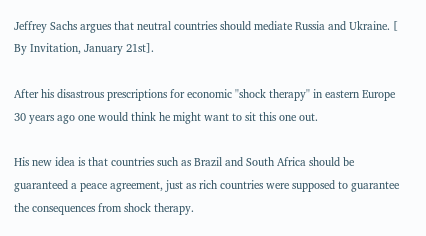Jeffrey Sachs argues that neutral countries should mediate Russia and Ukraine. [ By Invitation, January 21st].

After his disastrous prescriptions for economic ''shock therapy'' in eastern Europe 30 years ago one would think he might want to sit this one out.

His new idea is that countries such as Brazil and South Africa should be guaranteed a peace agreement, just as rich countries were supposed to guarantee the consequences from shock therapy.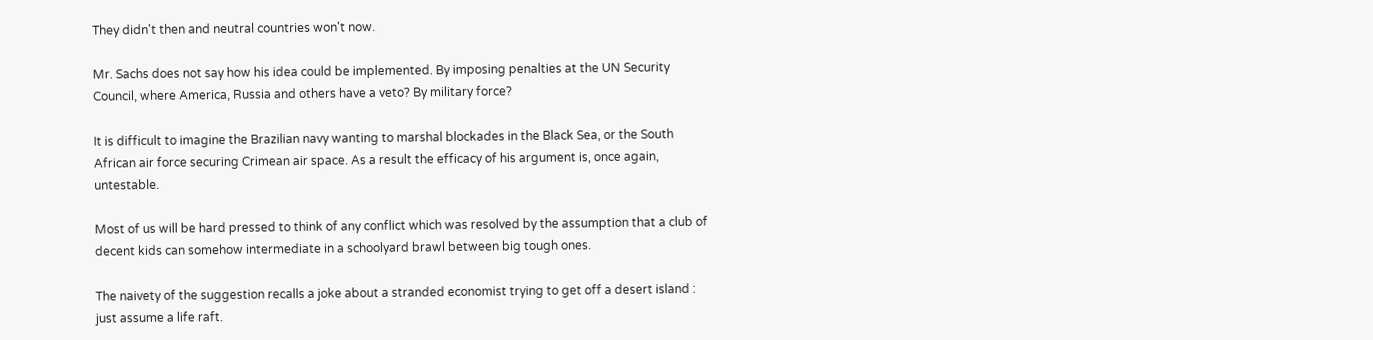They didn't then and neutral countries won't now.

Mr. Sachs does not say how his idea could be implemented. By imposing penalties at the UN Security Council, where America, Russia and others have a veto? By military force?

It is difficult to imagine the Brazilian navy wanting to marshal blockades in the Black Sea, or the South African air force securing Crimean air space. As a result the efficacy of his argument is, once again, untestable.

Most of us will be hard pressed to think of any conflict which was resolved by the assumption that a club of decent kids can somehow intermediate in a schoolyard brawl between big tough ones.

The naivety of the suggestion recalls a joke about a stranded economist trying to get off a desert island : just assume a life raft.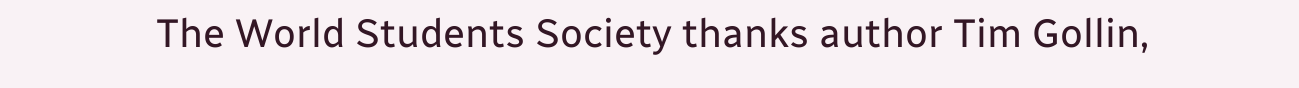The World Students Society thanks author Tim Gollin,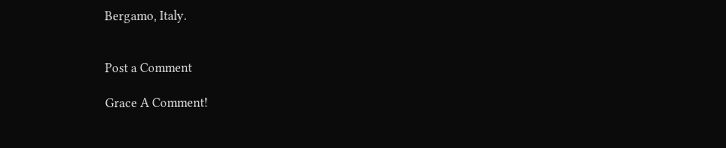Bergamo, Italy.


Post a Comment

Grace A Comment!